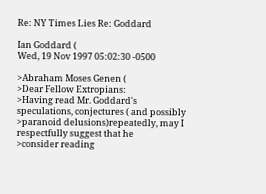Re: NY Times Lies Re: Goddard

Ian Goddard (
Wed, 19 Nov 1997 05:02:30 -0500

>Abraham Moses Genen (
>Dear Fellow Extropians:
>Having read Mr. Goddard's speculations, conjectures ( and possibly
>paranoid delusions)repeatedly, may I respectfully suggest that he
>consider reading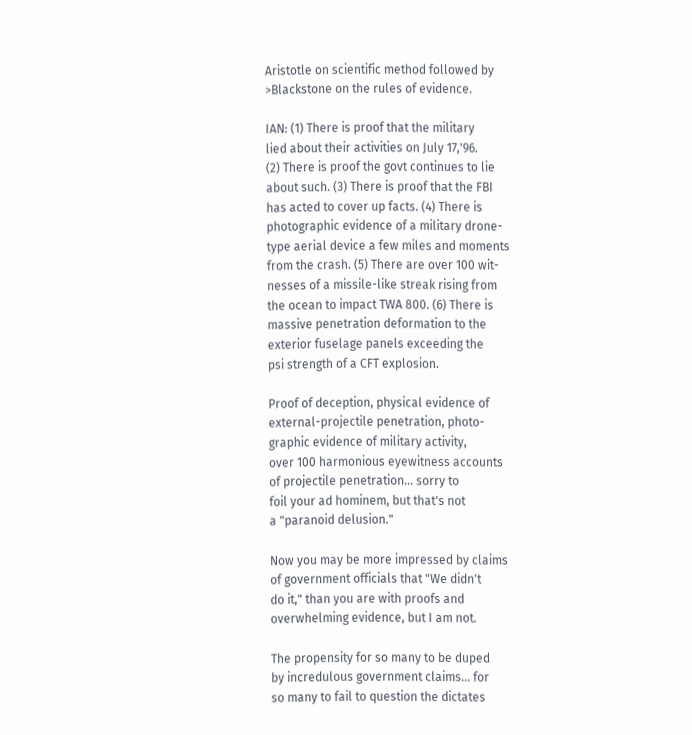Aristotle on scientific method followed by
>Blackstone on the rules of evidence.

IAN: (1) There is proof that the military
lied about their activities on July 17,'96.
(2) There is proof the govt continues to lie
about such. (3) There is proof that the FBI
has acted to cover up facts. (4) There is
photographic evidence of a military drone-
type aerial device a few miles and moments
from the crash. (5) There are over 100 wit-
nesses of a missile-like streak rising from
the ocean to impact TWA 800. (6) There is
massive penetration deformation to the
exterior fuselage panels exceeding the
psi strength of a CFT explosion.

Proof of deception, physical evidence of
external-projectile penetration, photo-
graphic evidence of military activity,
over 100 harmonious eyewitness accounts
of projectile penetration... sorry to
foil your ad hominem, but that's not
a "paranoid delusion."

Now you may be more impressed by claims
of government officials that "We didn't
do it," than you are with proofs and
overwhelming evidence, but I am not.

The propensity for so many to be duped
by incredulous government claims... for
so many to fail to question the dictates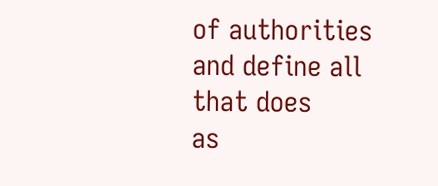of authorities and define all that does
as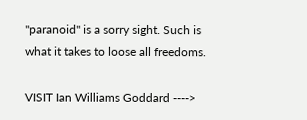"paranoid" is a sorry sight. Such is
what it takes to loose all freedoms.

VISIT Ian Williams Goddard ---->